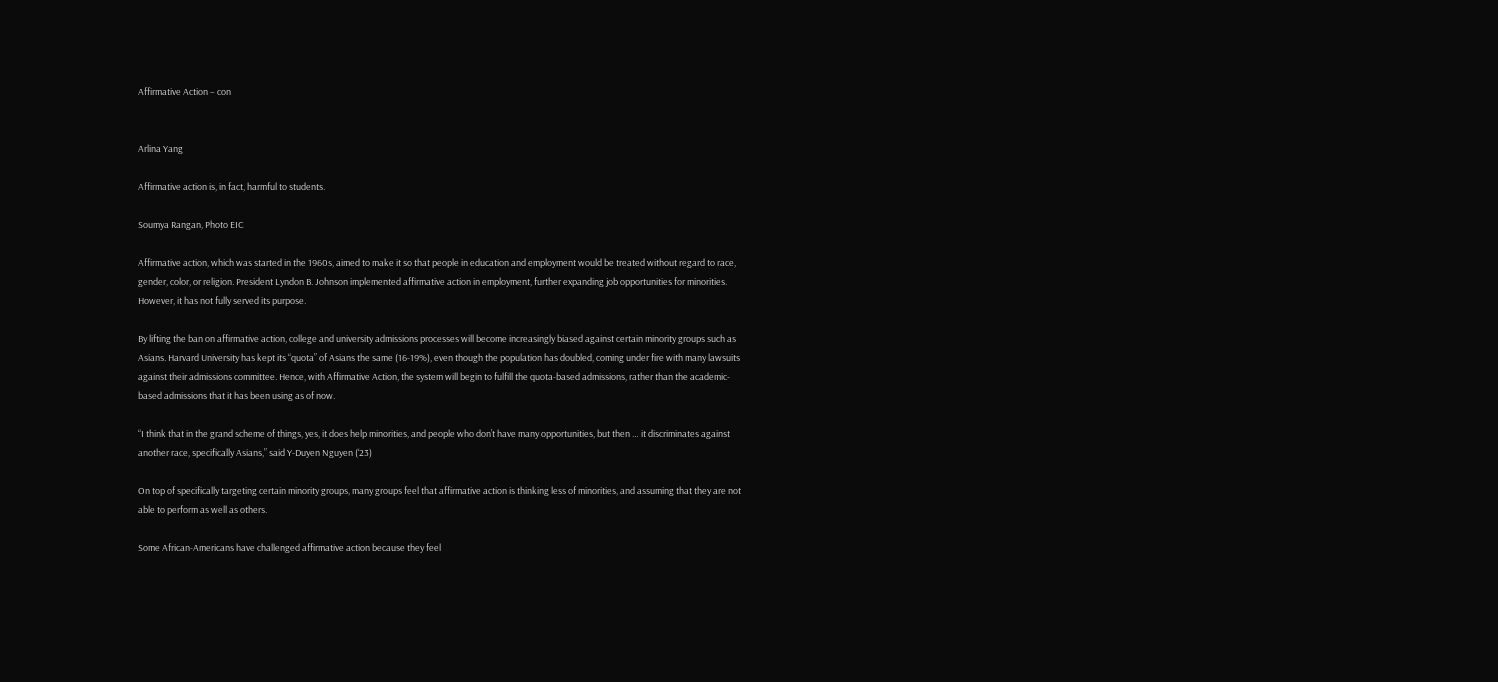Affirmative Action – con


Arlina Yang

Affirmative action is, in fact, harmful to students.

Soumya Rangan, Photo EIC

Affirmative action, which was started in the 1960s, aimed to make it so that people in education and employment would be treated without regard to race, gender, color, or religion. President Lyndon B. Johnson implemented affirmative action in employment, further expanding job opportunities for minorities. However, it has not fully served its purpose.

By lifting the ban on affirmative action, college and university admissions processes will become increasingly biased against certain minority groups such as Asians. Harvard University has kept its “quota” of Asians the same (16-19%), even though the population has doubled, coming under fire with many lawsuits against their admissions committee. Hence, with Affirmative Action, the system will begin to fulfill the quota-based admissions, rather than the academic-based admissions that it has been using as of now.

“I think that in the grand scheme of things, yes, it does help minorities, and people who don’t have many opportunities, but then … it discriminates against another race, specifically Asians,” said Y-Duyen Nguyen (‘23)

On top of specifically targeting certain minority groups, many groups feel that affirmative action is thinking less of minorities, and assuming that they are not able to perform as well as others.

Some African-Americans have challenged affirmative action because they feel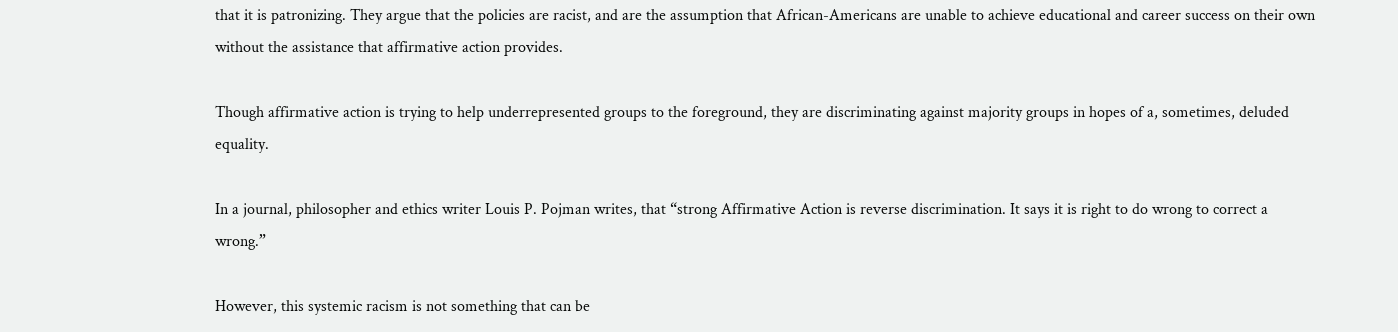that it is patronizing. They argue that the policies are racist, and are the assumption that African-Americans are unable to achieve educational and career success on their own without the assistance that affirmative action provides.

Though affirmative action is trying to help underrepresented groups to the foreground, they are discriminating against majority groups in hopes of a, sometimes, deluded equality.

In a journal, philosopher and ethics writer Louis P. Pojman writes, that “strong Affirmative Action is reverse discrimination. It says it is right to do wrong to correct a wrong.”

However, this systemic racism is not something that can be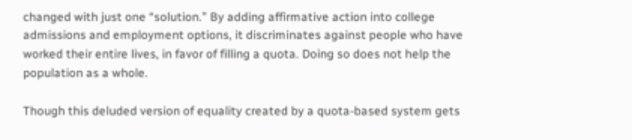changed with just one “solution.” By adding affirmative action into college admissions and employment options, it discriminates against people who have worked their entire lives, in favor of filling a quota. Doing so does not help the population as a whole.

Though this deluded version of equality created by a quota-based system gets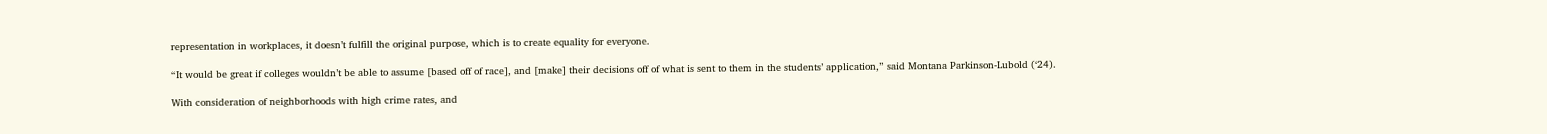representation in workplaces, it doesn’t fulfill the original purpose, which is to create equality for everyone.

“It would be great if colleges wouldn’t be able to assume [based off of race], and [make] their decisions off of what is sent to them in the students’ application,” said Montana Parkinson-Lubold (‘24).

With consideration of neighborhoods with high crime rates, and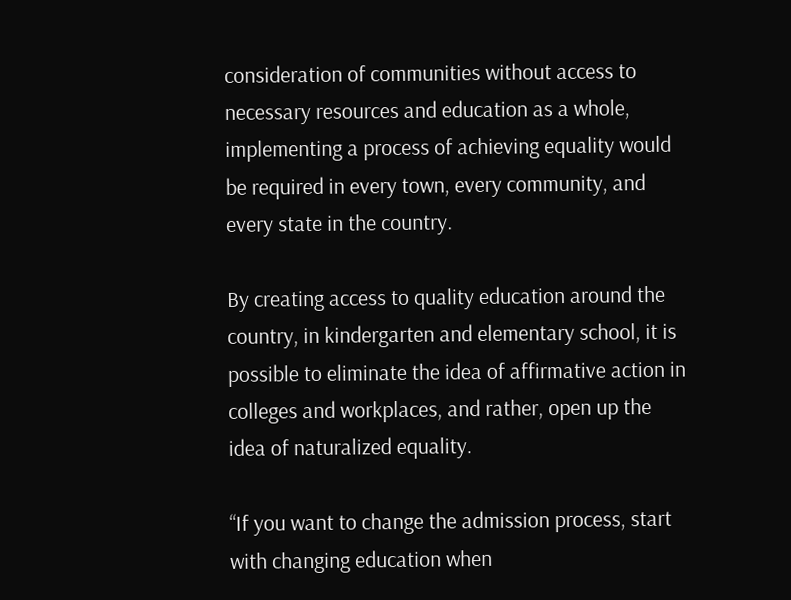consideration of communities without access to necessary resources and education as a whole, implementing a process of achieving equality would be required in every town, every community, and every state in the country.

By creating access to quality education around the country, in kindergarten and elementary school, it is possible to eliminate the idea of affirmative action in colleges and workplaces, and rather, open up the idea of naturalized equality.

“If you want to change the admission process, start with changing education when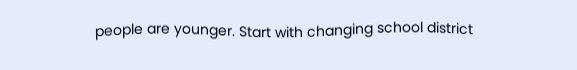people are younger. Start with changing school district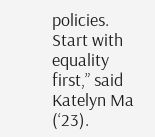policies. Start with equality first,” said Katelyn Ma (‘23).